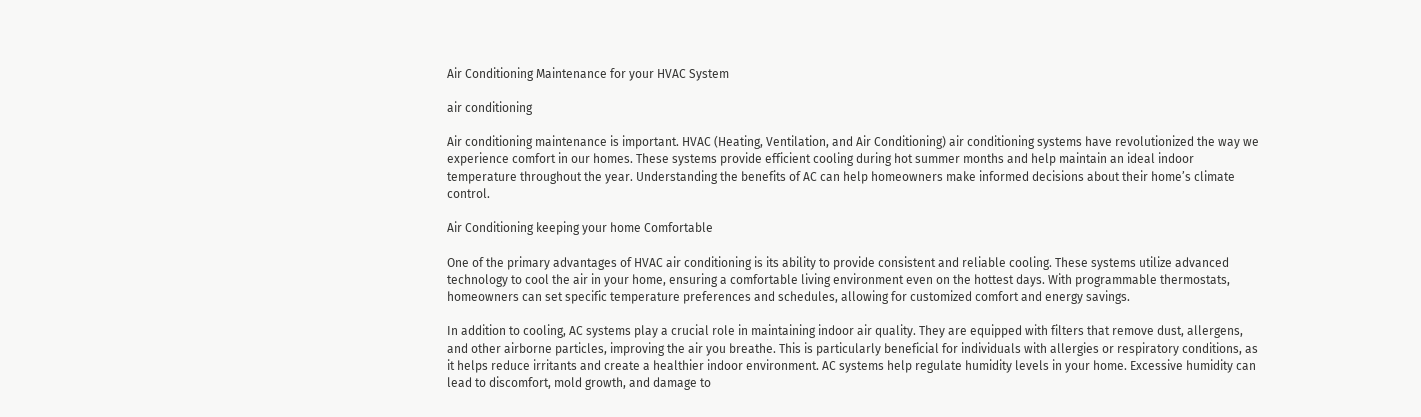Air Conditioning Maintenance for your HVAC System

air conditioning

Air conditioning maintenance is important. HVAC (Heating, Ventilation, and Air Conditioning) air conditioning systems have revolutionized the way we experience comfort in our homes. These systems provide efficient cooling during hot summer months and help maintain an ideal indoor temperature throughout the year. Understanding the benefits of AC can help homeowners make informed decisions about their home’s climate control.

Air Conditioning keeping your home Comfortable

One of the primary advantages of HVAC air conditioning is its ability to provide consistent and reliable cooling. These systems utilize advanced technology to cool the air in your home, ensuring a comfortable living environment even on the hottest days. With programmable thermostats, homeowners can set specific temperature preferences and schedules, allowing for customized comfort and energy savings.

In addition to cooling, AC systems play a crucial role in maintaining indoor air quality. They are equipped with filters that remove dust, allergens, and other airborne particles, improving the air you breathe. This is particularly beneficial for individuals with allergies or respiratory conditions, as it helps reduce irritants and create a healthier indoor environment. AC systems help regulate humidity levels in your home. Excessive humidity can lead to discomfort, mold growth, and damage to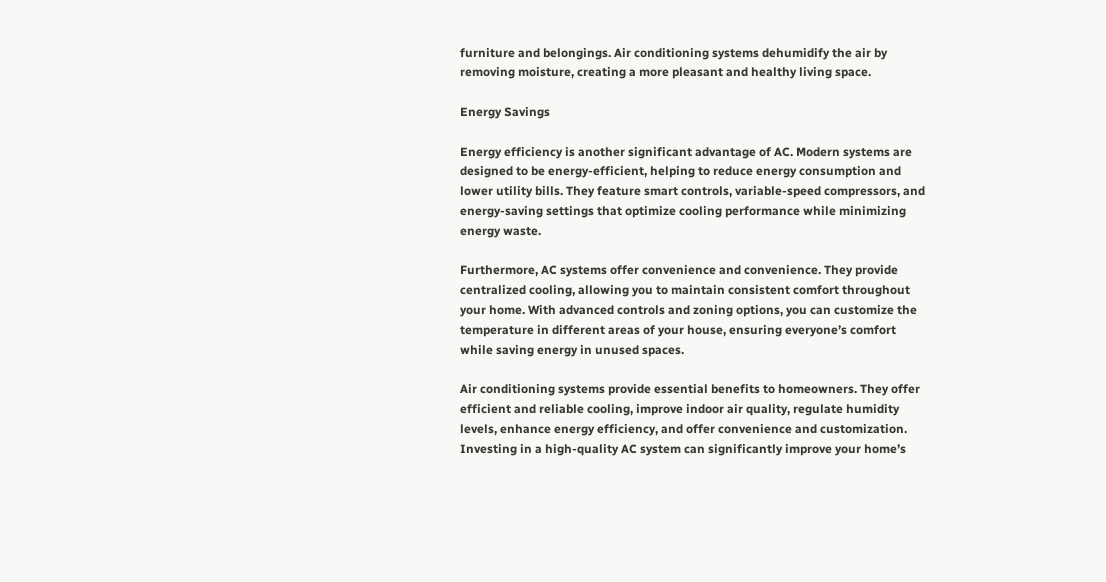furniture and belongings. Air conditioning systems dehumidify the air by removing moisture, creating a more pleasant and healthy living space.

Energy Savings

Energy efficiency is another significant advantage of AC. Modern systems are designed to be energy-efficient, helping to reduce energy consumption and lower utility bills. They feature smart controls, variable-speed compressors, and energy-saving settings that optimize cooling performance while minimizing energy waste.

Furthermore, AC systems offer convenience and convenience. They provide centralized cooling, allowing you to maintain consistent comfort throughout your home. With advanced controls and zoning options, you can customize the temperature in different areas of your house, ensuring everyone’s comfort while saving energy in unused spaces.

Air conditioning systems provide essential benefits to homeowners. They offer efficient and reliable cooling, improve indoor air quality, regulate humidity levels, enhance energy efficiency, and offer convenience and customization. Investing in a high-quality AC system can significantly improve your home’s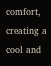comfort, creating a cool and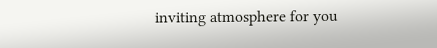inviting atmosphere for you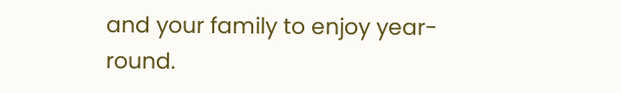and your family to enjoy year-round.